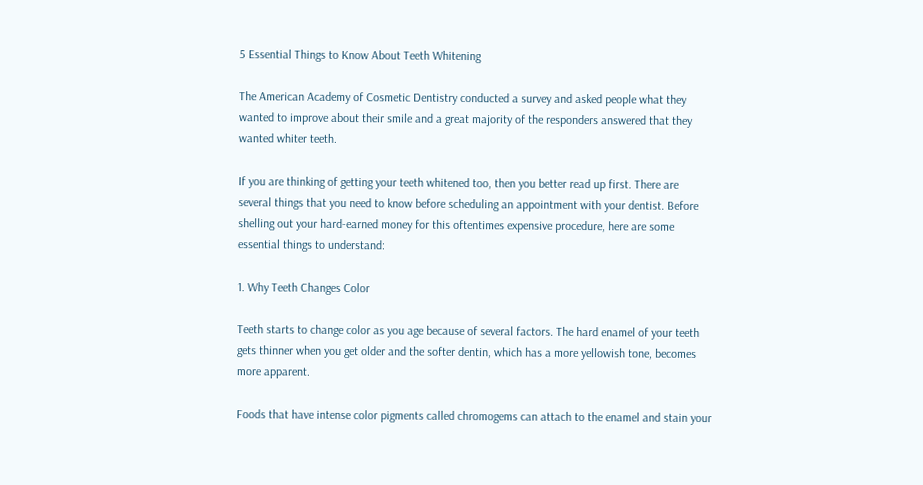5 Essential Things to Know About Teeth Whitening

The American Academy of Cosmetic Dentistry conducted a survey and asked people what they wanted to improve about their smile and a great majority of the responders answered that they wanted whiter teeth.

If you are thinking of getting your teeth whitened too, then you better read up first. There are several things that you need to know before scheduling an appointment with your dentist. Before shelling out your hard-earned money for this oftentimes expensive procedure, here are some essential things to understand:

1. Why Teeth Changes Color

Teeth starts to change color as you age because of several factors. The hard enamel of your teeth gets thinner when you get older and the softer dentin, which has a more yellowish tone, becomes more apparent.

Foods that have intense color pigments called chromogems can attach to the enamel and stain your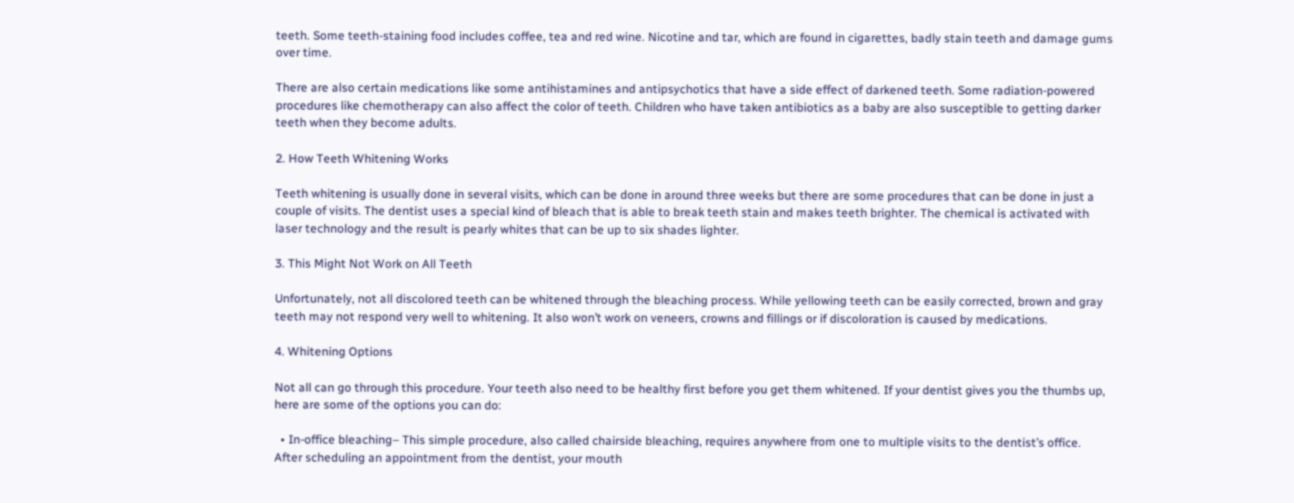teeth. Some teeth-staining food includes coffee, tea and red wine. Nicotine and tar, which are found in cigarettes, badly stain teeth and damage gums over time.

There are also certain medications like some antihistamines and antipsychotics that have a side effect of darkened teeth. Some radiation-powered procedures like chemotherapy can also affect the color of teeth. Children who have taken antibiotics as a baby are also susceptible to getting darker teeth when they become adults.

2. How Teeth Whitening Works

Teeth whitening is usually done in several visits, which can be done in around three weeks but there are some procedures that can be done in just a couple of visits. The dentist uses a special kind of bleach that is able to break teeth stain and makes teeth brighter. The chemical is activated with laser technology and the result is pearly whites that can be up to six shades lighter.

3. This Might Not Work on All Teeth

Unfortunately, not all discolored teeth can be whitened through the bleaching process. While yellowing teeth can be easily corrected, brown and gray teeth may not respond very well to whitening. It also won’t work on veneers, crowns and fillings or if discoloration is caused by medications.

4. Whitening Options

Not all can go through this procedure. Your teeth also need to be healthy first before you get them whitened. If your dentist gives you the thumbs up, here are some of the options you can do:

  • In-office bleaching– This simple procedure, also called chairside bleaching, requires anywhere from one to multiple visits to the dentist’s office. After scheduling an appointment from the dentist, your mouth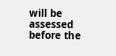will be assessed before the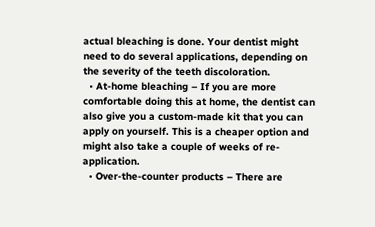actual bleaching is done. Your dentist might need to do several applications, depending on the severity of the teeth discoloration.
  • At-home bleaching – If you are more comfortable doing this at home, the dentist can also give you a custom-made kit that you can apply on yourself. This is a cheaper option and might also take a couple of weeks of re-application.
  • Over-the-counter products – There are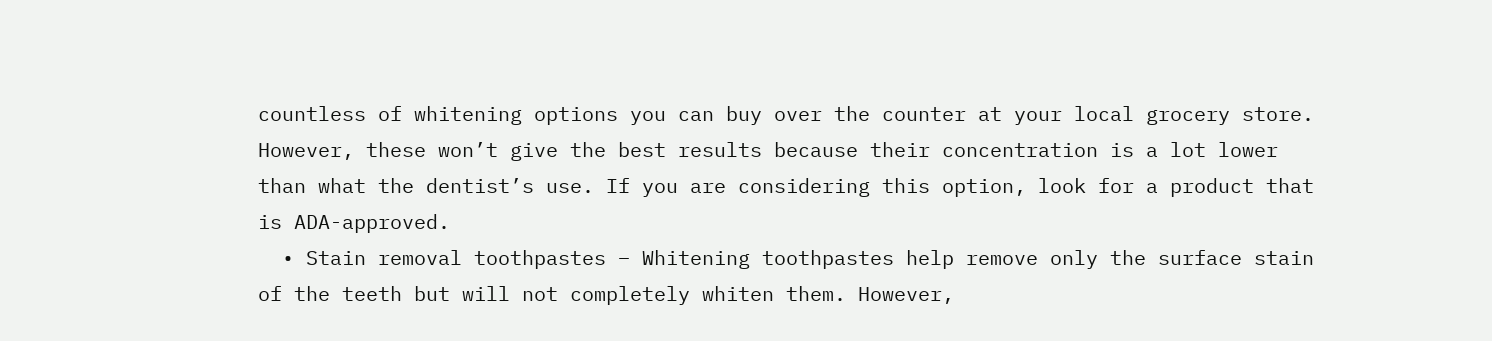countless of whitening options you can buy over the counter at your local grocery store. However, these won’t give the best results because their concentration is a lot lower than what the dentist’s use. If you are considering this option, look for a product that is ADA-approved.
  • Stain removal toothpastes – Whitening toothpastes help remove only the surface stain of the teeth but will not completely whiten them. However,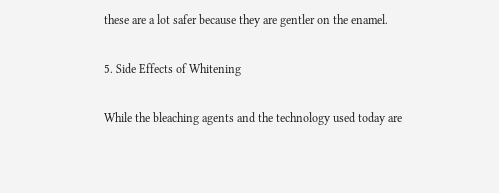these are a lot safer because they are gentler on the enamel.

5. Side Effects of Whitening

While the bleaching agents and the technology used today are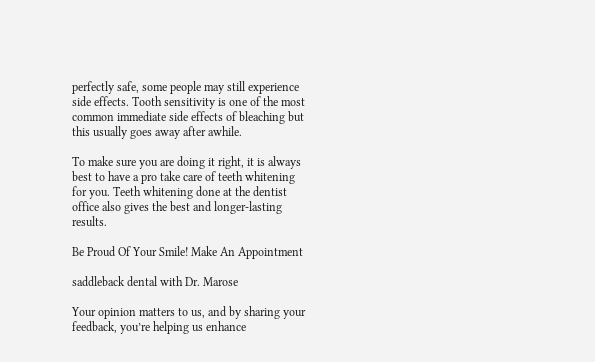perfectly safe, some people may still experience side effects. Tooth sensitivity is one of the most common immediate side effects of bleaching but this usually goes away after awhile.

To make sure you are doing it right, it is always best to have a pro take care of teeth whitening for you. Teeth whitening done at the dentist office also gives the best and longer-lasting results.

Be Proud Of Your Smile! Make An Appointment

saddleback dental with Dr. Marose

Your opinion matters to us, and by sharing your feedback, you’re helping us enhance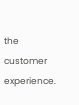the customer experience.